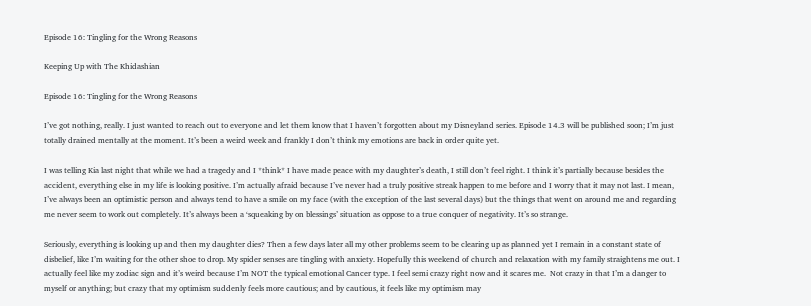Episode 16: Tingling for the Wrong Reasons

Keeping Up with The Khidashian

Episode 16: Tingling for the Wrong Reasons

I’ve got nothing, really. I just wanted to reach out to everyone and let them know that I haven’t forgotten about my Disneyland series. Episode 14.3 will be published soon; I’m just totally drained mentally at the moment. It’s been a weird week and frankly I don’t think my emotions are back in order quite yet.

I was telling Kia last night that while we had a tragedy and I *think* I have made peace with my daughter’s death, I still don’t feel right. I think it’s partially because besides the accident, everything else in my life is looking positive. I’m actually afraid because I’ve never had a truly positive streak happen to me before and I worry that it may not last. I mean, I’ve always been an optimistic person and always tend to have a smile on my face (with the exception of the last several days) but the things that went on around me and regarding me never seem to work out completely. It’s always been a ‘squeaking by on blessings’ situation as oppose to a true conquer of negativity. It’s so strange.

Seriously, everything is looking up and then my daughter dies? Then a few days later all my other problems seem to be clearing up as planned yet I remain in a constant state of disbelief, like I’m waiting for the other shoe to drop. My spider senses are tingling with anxiety. Hopefully this weekend of church and relaxation with my family straightens me out. I actually feel like my zodiac sign and it’s weird because I’m NOT the typical emotional Cancer type. I feel semi crazy right now and it scares me.  Not crazy in that I’m a danger to myself or anything; but crazy that my optimism suddenly feels more cautious; and by cautious, it feels like my optimism may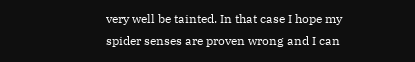very well be tainted. In that case I hope my spider senses are proven wrong and I can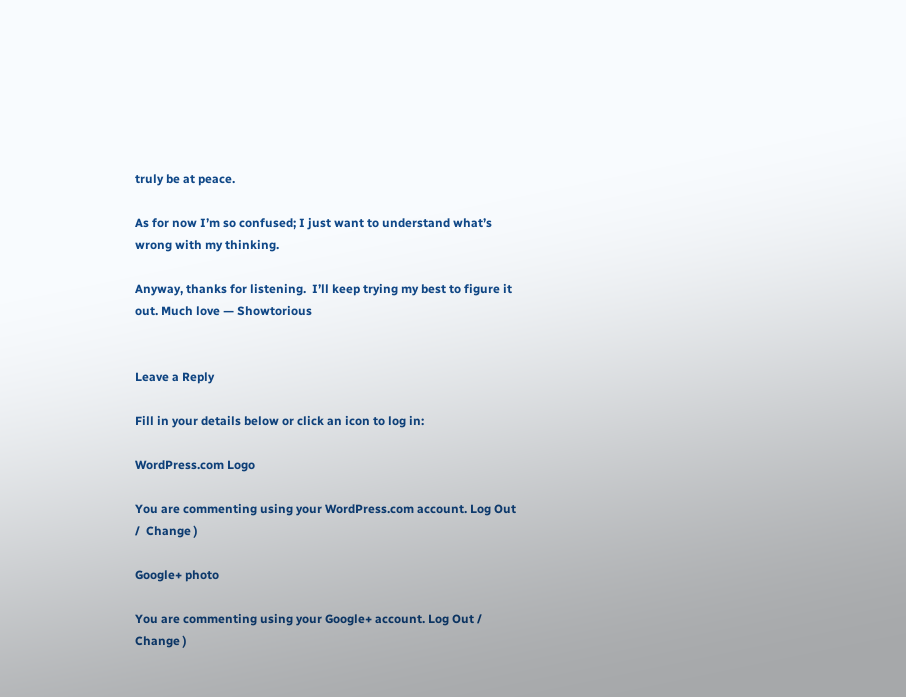truly be at peace.

As for now I’m so confused; I just want to understand what’s wrong with my thinking.

Anyway, thanks for listening.  I’ll keep trying my best to figure it out. Much love — Showtorious


Leave a Reply

Fill in your details below or click an icon to log in:

WordPress.com Logo

You are commenting using your WordPress.com account. Log Out /  Change )

Google+ photo

You are commenting using your Google+ account. Log Out /  Change )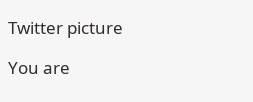Twitter picture

You are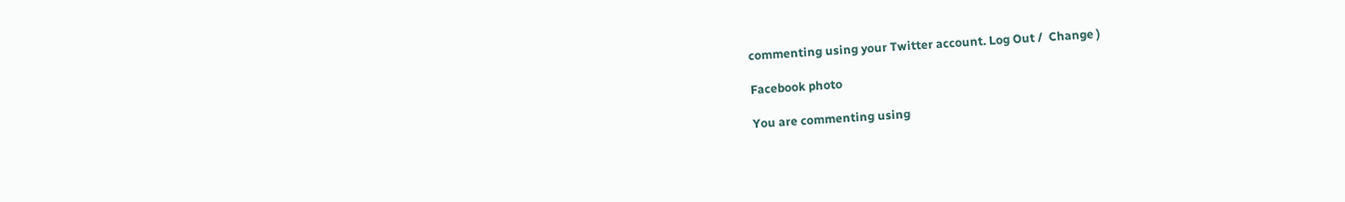commenting using your Twitter account. Log Out /  Change )

Facebook photo

You are commenting using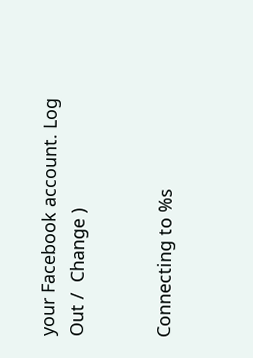your Facebook account. Log Out /  Change )


Connecting to %s